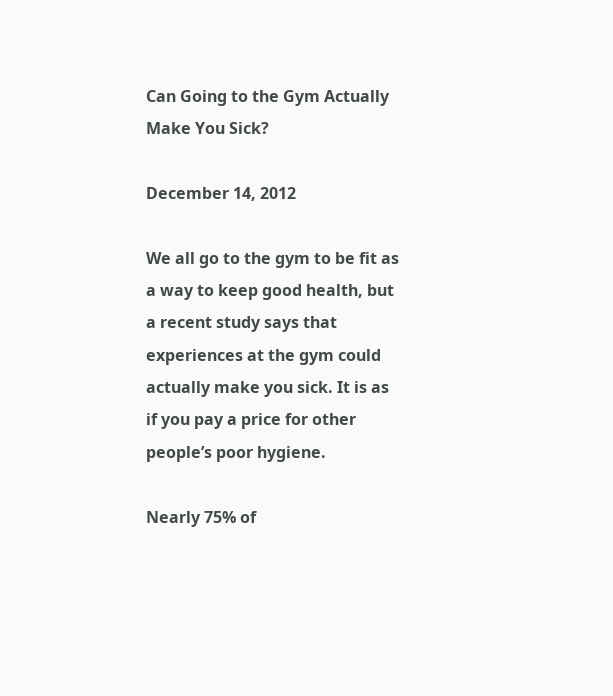Can Going to the Gym Actually Make You Sick?

December 14, 2012

We all go to the gym to be fit as a way to keep good health, but a recent study says that experiences at the gym could actually make you sick. It is as if you pay a price for other people’s poor hygiene.

Nearly 75% of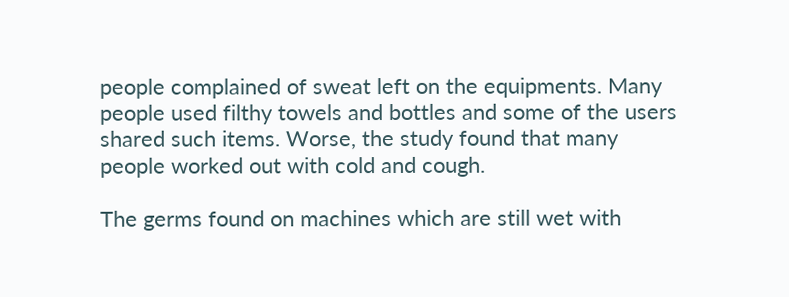people complained of sweat left on the equipments. Many people used filthy towels and bottles and some of the users shared such items. Worse, the study found that many people worked out with cold and cough.

The germs found on machines which are still wet with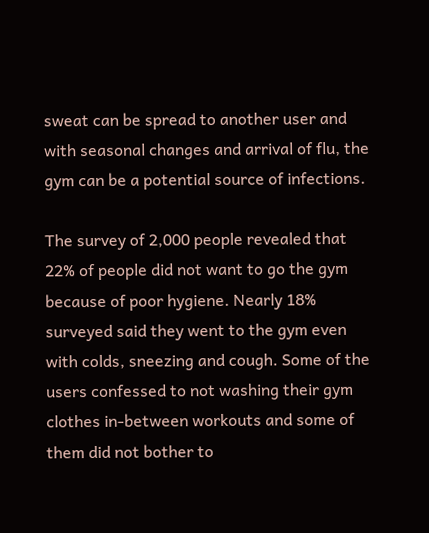sweat can be spread to another user and with seasonal changes and arrival of flu, the gym can be a potential source of infections.

The survey of 2,000 people revealed that 22% of people did not want to go the gym because of poor hygiene. Nearly 18% surveyed said they went to the gym even with colds, sneezing and cough. Some of the users confessed to not washing their gym clothes in-between workouts and some of them did not bother to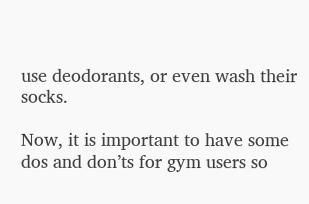use deodorants, or even wash their socks.

Now, it is important to have some dos and don’ts for gym users so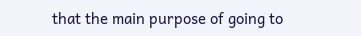that the main purpose of going to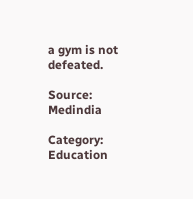a gym is not defeated.

Source: Medindia

Category: Education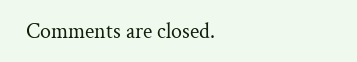Comments are closed.